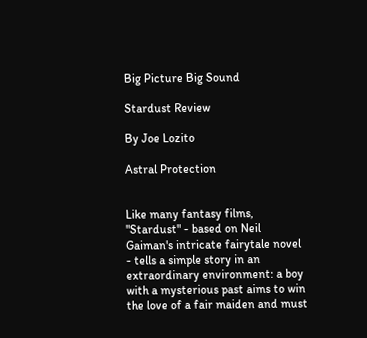Big Picture Big Sound

Stardust Review

By Joe Lozito

Astral Protection


Like many fantasy films, "Stardust" - based on Neil Gaiman's intricate fairytale novel - tells a simple story in an extraordinary environment: a boy with a mysterious past aims to win the love of a fair maiden and must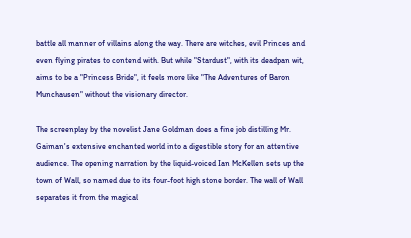battle all manner of villains along the way. There are witches, evil Princes and even flying pirates to contend with. But while "Stardust", with its deadpan wit, aims to be a "Princess Bride", it feels more like "The Adventures of Baron Munchausen" without the visionary director.

The screenplay by the novelist Jane Goldman does a fine job distilling Mr. Gaiman's extensive enchanted world into a digestible story for an attentive audience. The opening narration by the liquid-voiced Ian McKellen sets up the town of Wall, so named due to its four-foot high stone border. The wall of Wall separates it from the magical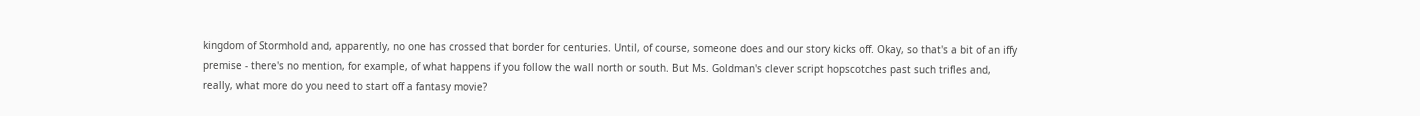kingdom of Stormhold and, apparently, no one has crossed that border for centuries. Until, of course, someone does and our story kicks off. Okay, so that's a bit of an iffy premise - there's no mention, for example, of what happens if you follow the wall north or south. But Ms. Goldman's clever script hopscotches past such trifles and, really, what more do you need to start off a fantasy movie?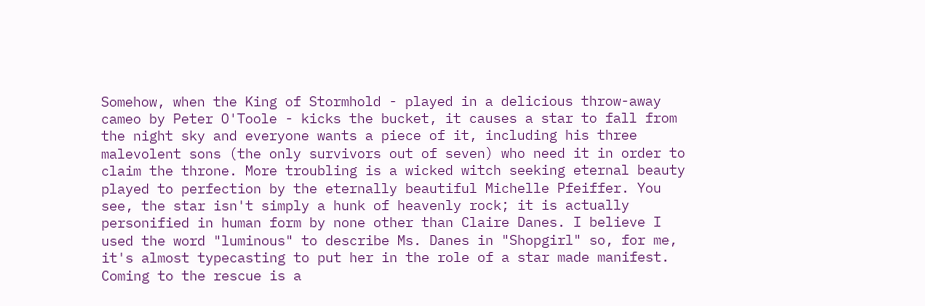Somehow, when the King of Stormhold - played in a delicious throw-away cameo by Peter O'Toole - kicks the bucket, it causes a star to fall from the night sky and everyone wants a piece of it, including his three malevolent sons (the only survivors out of seven) who need it in order to claim the throne. More troubling is a wicked witch seeking eternal beauty played to perfection by the eternally beautiful Michelle Pfeiffer. You see, the star isn't simply a hunk of heavenly rock; it is actually personified in human form by none other than Claire Danes. I believe I used the word "luminous" to describe Ms. Danes in "Shopgirl" so, for me, it's almost typecasting to put her in the role of a star made manifest. Coming to the rescue is a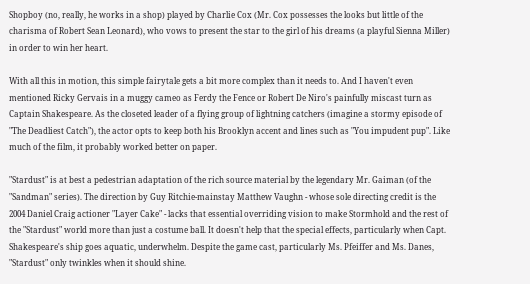Shopboy (no, really, he works in a shop) played by Charlie Cox (Mr. Cox possesses the looks but little of the charisma of Robert Sean Leonard), who vows to present the star to the girl of his dreams (a playful Sienna Miller) in order to win her heart.

With all this in motion, this simple fairytale gets a bit more complex than it needs to. And I haven't even mentioned Ricky Gervais in a muggy cameo as Ferdy the Fence or Robert De Niro's painfully miscast turn as Captain Shakespeare. As the closeted leader of a flying group of lightning catchers (imagine a stormy episode of "The Deadliest Catch"), the actor opts to keep both his Brooklyn accent and lines such as "You impudent pup". Like much of the film, it probably worked better on paper.

"Stardust" is at best a pedestrian adaptation of the rich source material by the legendary Mr. Gaiman (of the "Sandman" series). The direction by Guy Ritchie-mainstay Matthew Vaughn - whose sole directing credit is the 2004 Daniel Craig actioner "Layer Cake" - lacks that essential overriding vision to make Stormhold and the rest of the "Stardust" world more than just a costume ball. It doesn't help that the special effects, particularly when Capt. Shakespeare's ship goes aquatic, underwhelm. Despite the game cast, particularly Ms. Pfeiffer and Ms. Danes, "Stardust" only twinkles when it should shine.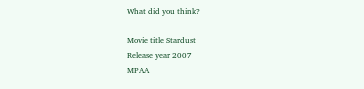What did you think?

Movie title Stardust
Release year 2007
MPAA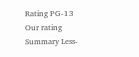Rating PG-13
Our rating
Summary Less-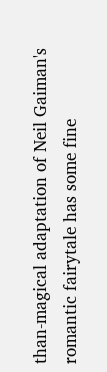than-magical adaptation of Neil Gaiman's romantic fairytale has some fine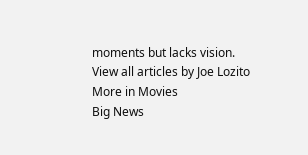moments but lacks vision.
View all articles by Joe Lozito
More in Movies
Big News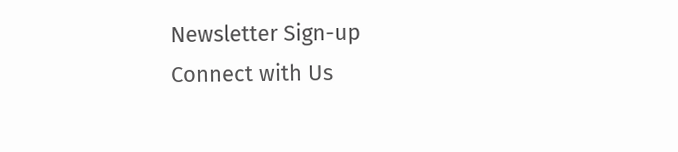Newsletter Sign-up
Connect with Us